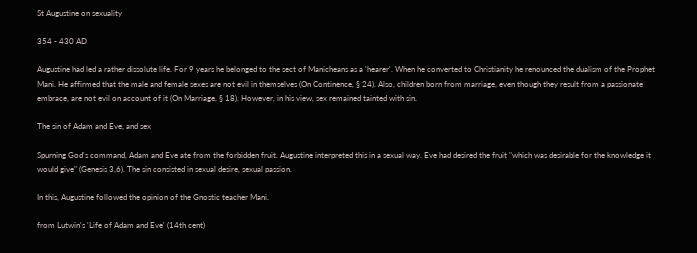St Augustine on sexuality

354 - 430 AD

Augustine had led a rather dissolute life. For 9 years he belonged to the sect of Manicheans as a 'hearer'. When he converted to Christianity he renounced the dualism of the Prophet Mani. He affirmed that the male and female sexes are not evil in themselves (On Continence, § 24). Also, children born from marriage, even though they result from a passionate embrace, are not evil on account of it (On Marriage, § 18). However, in his view, sex remained tainted with sin.

The sin of Adam and Eve, and sex

Spurning God's command, Adam and Eve ate from the forbidden fruit. Augustine interpreted this in a sexual way. Eve had desired the fruit "which was desirable for the knowledge it would give" (Genesis 3,6). The sin consisted in sexual desire, sexual passion.

In this, Augustine followed the opinion of the Gnostic teacher Mani.

from Lutwin's 'Life of Adam and Eve' (14th cent)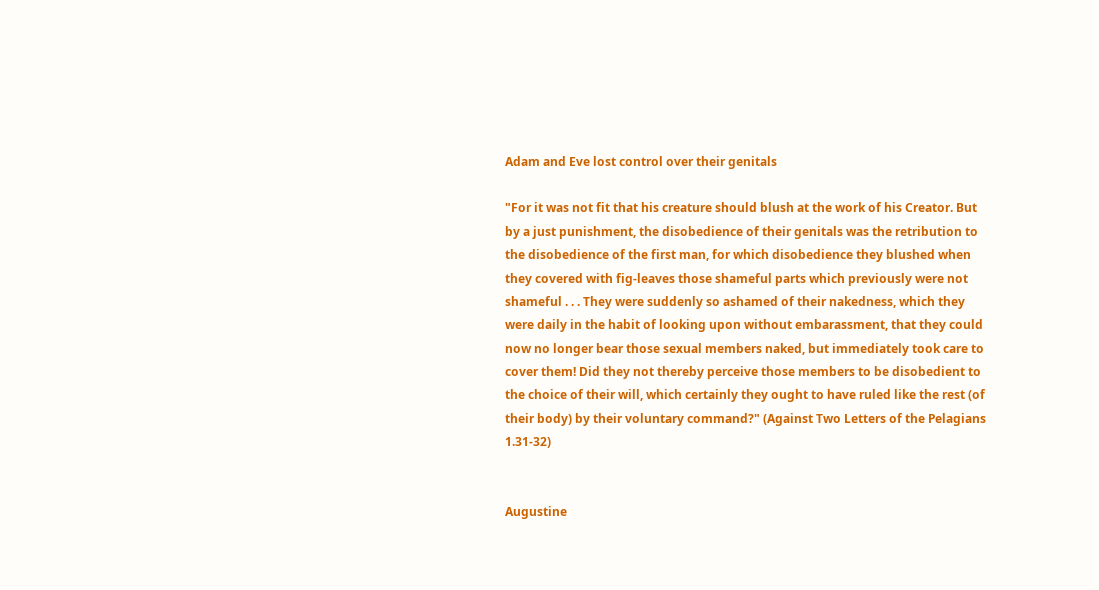Adam and Eve lost control over their genitals

"For it was not fit that his creature should blush at the work of his Creator. But by a just punishment, the disobedience of their genitals was the retribution to the disobedience of the first man, for which disobedience they blushed when they covered with fig-leaves those shameful parts which previously were not shameful . . . They were suddenly so ashamed of their nakedness, which they were daily in the habit of looking upon without embarassment, that they could now no longer bear those sexual members naked, but immediately took care to cover them! Did they not thereby perceive those members to be disobedient to the choice of their will, which certainly they ought to have ruled like the rest (of their body) by their voluntary command?" (Against Two Letters of the Pelagians 1.31-32)


Augustine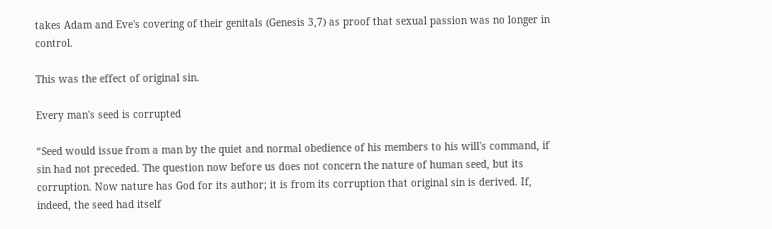takes Adam and Eve's covering of their genitals (Genesis 3,7) as proof that sexual passion was no longer in control.

This was the effect of original sin.

Every man's seed is corrupted

“Seed would issue from a man by the quiet and normal obedience of his members to his will's command, if sin had not preceded. The question now before us does not concern the nature of human seed, but its corruption. Now nature has God for its author; it is from its corruption that original sin is derived. If, indeed, the seed had itself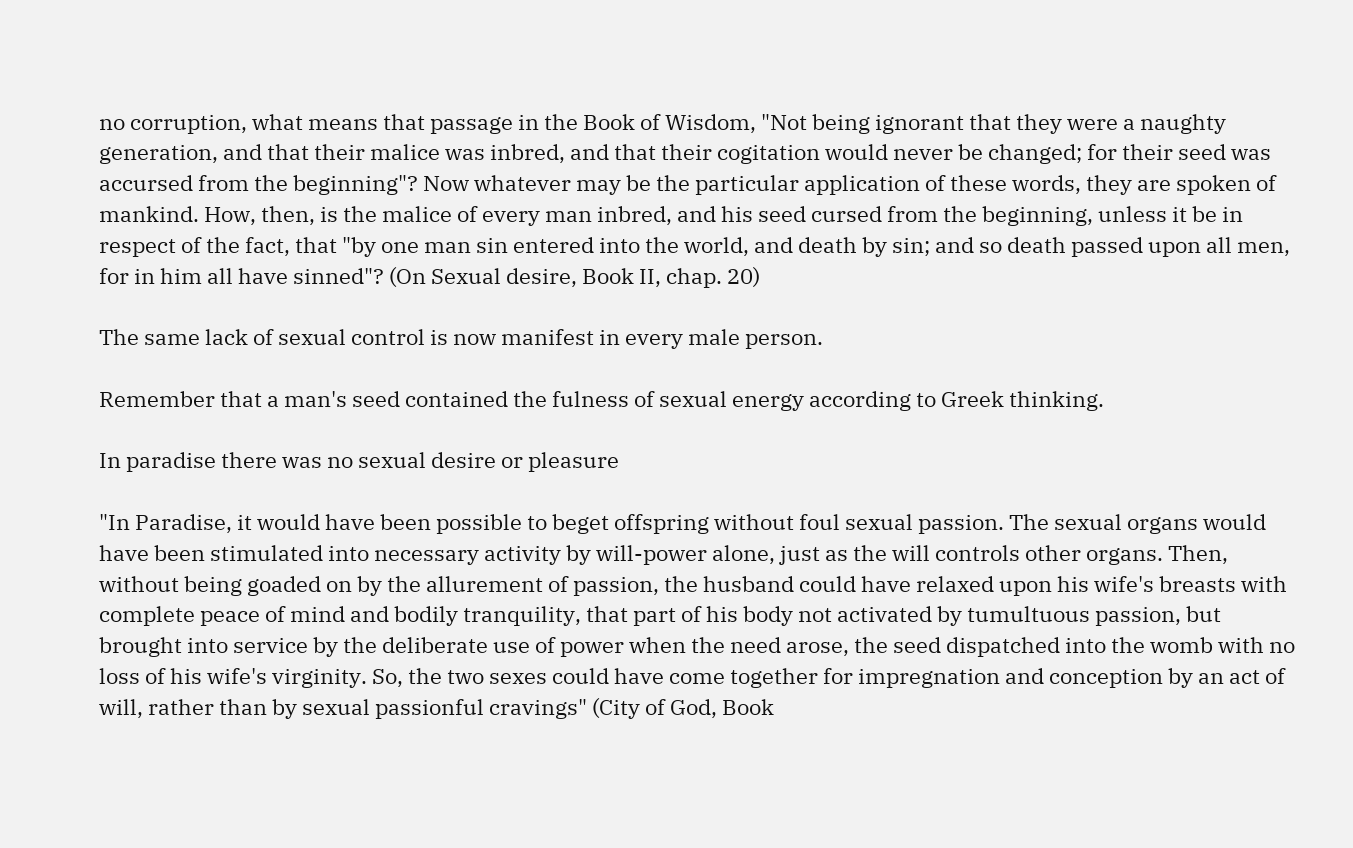no corruption, what means that passage in the Book of Wisdom, "Not being ignorant that they were a naughty generation, and that their malice was inbred, and that their cogitation would never be changed; for their seed was accursed from the beginning"? Now whatever may be the particular application of these words, they are spoken of mankind. How, then, is the malice of every man inbred, and his seed cursed from the beginning, unless it be in respect of the fact, that "by one man sin entered into the world, and death by sin; and so death passed upon all men, for in him all have sinned"? (On Sexual desire, Book II, chap. 20)

The same lack of sexual control is now manifest in every male person.

Remember that a man's seed contained the fulness of sexual energy according to Greek thinking.

In paradise there was no sexual desire or pleasure

"In Paradise, it would have been possible to beget offspring without foul sexual passion. The sexual organs would have been stimulated into necessary activity by will-power alone, just as the will controls other organs. Then, without being goaded on by the allurement of passion, the husband could have relaxed upon his wife's breasts with complete peace of mind and bodily tranquility, that part of his body not activated by tumultuous passion, but brought into service by the deliberate use of power when the need arose, the seed dispatched into the womb with no loss of his wife's virginity. So, the two sexes could have come together for impregnation and conception by an act of will, rather than by sexual passionful cravings" (City of God, Book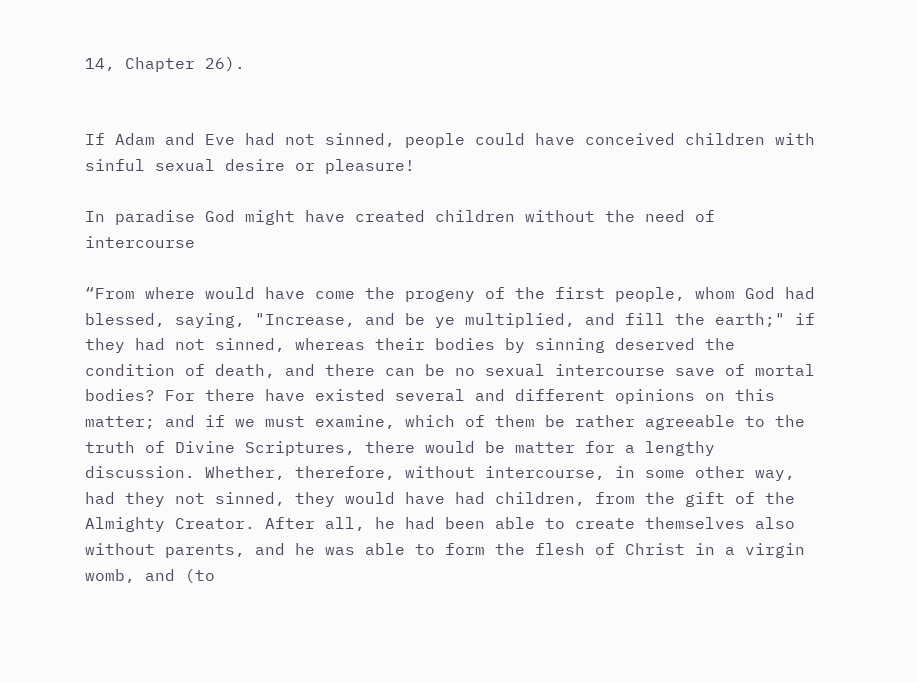14, Chapter 26).


If Adam and Eve had not sinned, people could have conceived children with sinful sexual desire or pleasure!

In paradise God might have created children without the need of intercourse

“From where would have come the progeny of the first people, whom God had blessed, saying, "Increase, and be ye multiplied, and fill the earth;" if they had not sinned, whereas their bodies by sinning deserved the condition of death, and there can be no sexual intercourse save of mortal bodies? For there have existed several and different opinions on this matter; and if we must examine, which of them be rather agreeable to the truth of Divine Scriptures, there would be matter for a lengthy discussion. Whether, therefore, without intercourse, in some other way, had they not sinned, they would have had children, from the gift of the Almighty Creator. After all, he had been able to create themselves also without parents, and he was able to form the flesh of Christ in a virgin womb, and (to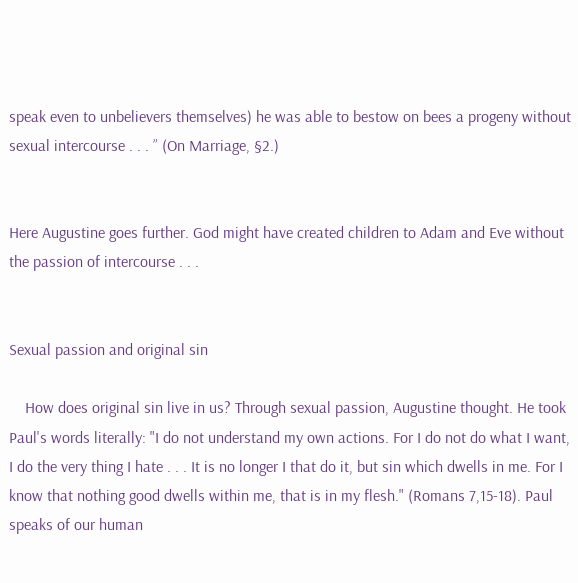speak even to unbelievers themselves) he was able to bestow on bees a progeny without sexual intercourse . . . ” (On Marriage, §2.)


Here Augustine goes further. God might have created children to Adam and Eve without the passion of intercourse . . .


Sexual passion and original sin

    How does original sin live in us? Through sexual passion, Augustine thought. He took Paul's words literally: "I do not understand my own actions. For I do not do what I want, I do the very thing I hate . . . It is no longer I that do it, but sin which dwells in me. For I know that nothing good dwells within me, that is in my flesh." (Romans 7,15-18). Paul speaks of our human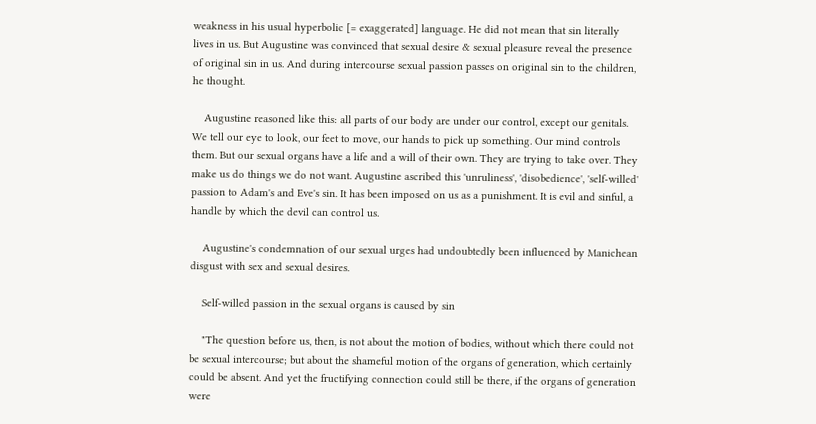weakness in his usual hyperbolic [= exaggerated] language. He did not mean that sin literally lives in us. But Augustine was convinced that sexual desire & sexual pleasure reveal the presence of original sin in us. And during intercourse sexual passion passes on original sin to the children, he thought.

    Augustine reasoned like this: all parts of our body are under our control, except our genitals. We tell our eye to look, our feet to move, our hands to pick up something. Our mind controls them. But our sexual organs have a life and a will of their own. They are trying to take over. They make us do things we do not want. Augustine ascribed this 'unruliness', 'disobedience', 'self-willed' passion to Adam's and Eve's sin. It has been imposed on us as a punishment. It is evil and sinful, a handle by which the devil can control us.

    Augustine's condemnation of our sexual urges had undoubtedly been influenced by Manichean disgust with sex and sexual desires.

    Self-willed passion in the sexual organs is caused by sin

    "The question before us, then, is not about the motion of bodies, without which there could not be sexual intercourse; but about the shameful motion of the organs of generation, which certainly could be absent. And yet the fructifying connection could still be there, if the organs of generation were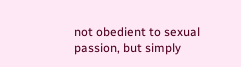not obedient to sexual passion, but simply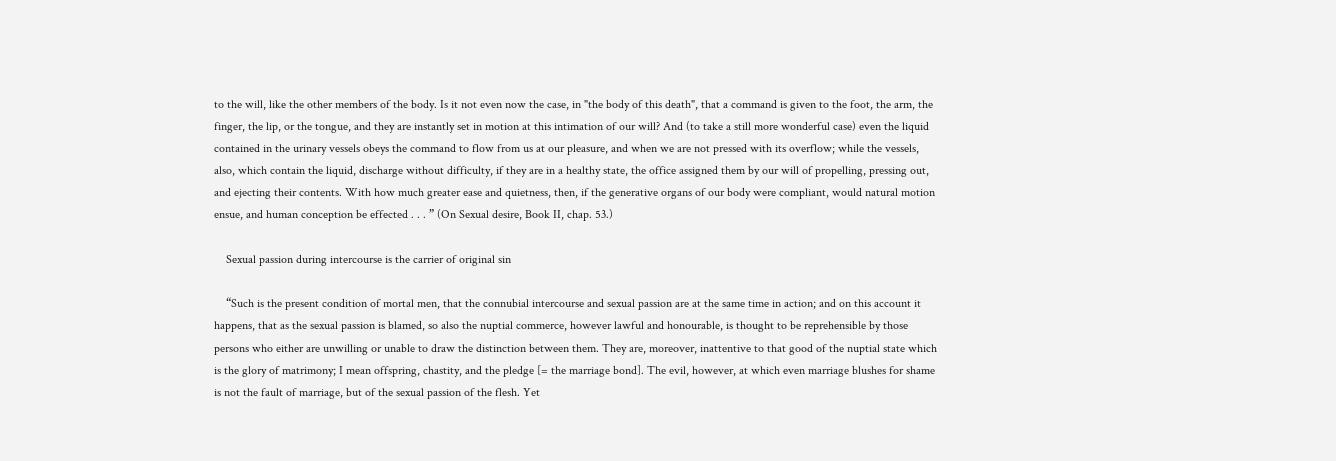to the will, like the other members of the body. Is it not even now the case, in "the body of this death", that a command is given to the foot, the arm, the finger, the lip, or the tongue, and they are instantly set in motion at this intimation of our will? And (to take a still more wonderful case) even the liquid contained in the urinary vessels obeys the command to flow from us at our pleasure, and when we are not pressed with its overflow; while the vessels, also, which contain the liquid, discharge without difficulty, if they are in a healthy state, the office assigned them by our will of propelling, pressing out, and ejecting their contents. With how much greater ease and quietness, then, if the generative organs of our body were compliant, would natural motion ensue, and human conception be effected . . . ” (On Sexual desire, Book II, chap. 53.)

    Sexual passion during intercourse is the carrier of original sin

    “Such is the present condition of mortal men, that the connubial intercourse and sexual passion are at the same time in action; and on this account it happens, that as the sexual passion is blamed, so also the nuptial commerce, however lawful and honourable, is thought to be reprehensible by those persons who either are unwilling or unable to draw the distinction between them. They are, moreover, inattentive to that good of the nuptial state which is the glory of matrimony; I mean offspring, chastity, and the pledge [= the marriage bond]. The evil, however, at which even marriage blushes for shame is not the fault of marriage, but of the sexual passion of the flesh. Yet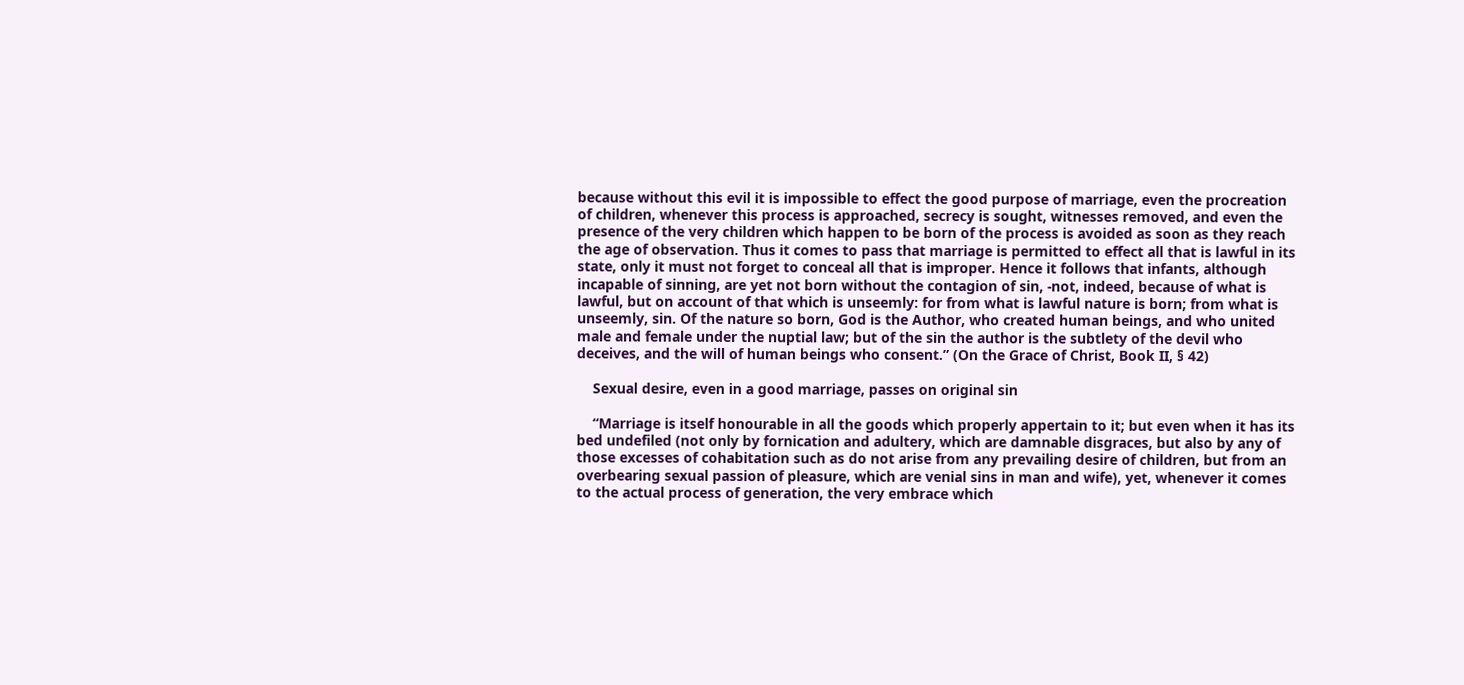because without this evil it is impossible to effect the good purpose of marriage, even the procreation of children, whenever this process is approached, secrecy is sought, witnesses removed, and even the presence of the very children which happen to be born of the process is avoided as soon as they reach the age of observation. Thus it comes to pass that marriage is permitted to effect all that is lawful in its state, only it must not forget to conceal all that is improper. Hence it follows that infants, although incapable of sinning, are yet not born without the contagion of sin, -not, indeed, because of what is lawful, but on account of that which is unseemly: for from what is lawful nature is born; from what is unseemly, sin. Of the nature so born, God is the Author, who created human beings, and who united male and female under the nuptial law; but of the sin the author is the subtlety of the devil who deceives, and the will of human beings who consent.” (On the Grace of Christ, Book II, § 42)

    Sexual desire, even in a good marriage, passes on original sin

    “Marriage is itself honourable in all the goods which properly appertain to it; but even when it has its bed undefiled (not only by fornication and adultery, which are damnable disgraces, but also by any of those excesses of cohabitation such as do not arise from any prevailing desire of children, but from an overbearing sexual passion of pleasure, which are venial sins in man and wife), yet, whenever it comes to the actual process of generation, the very embrace which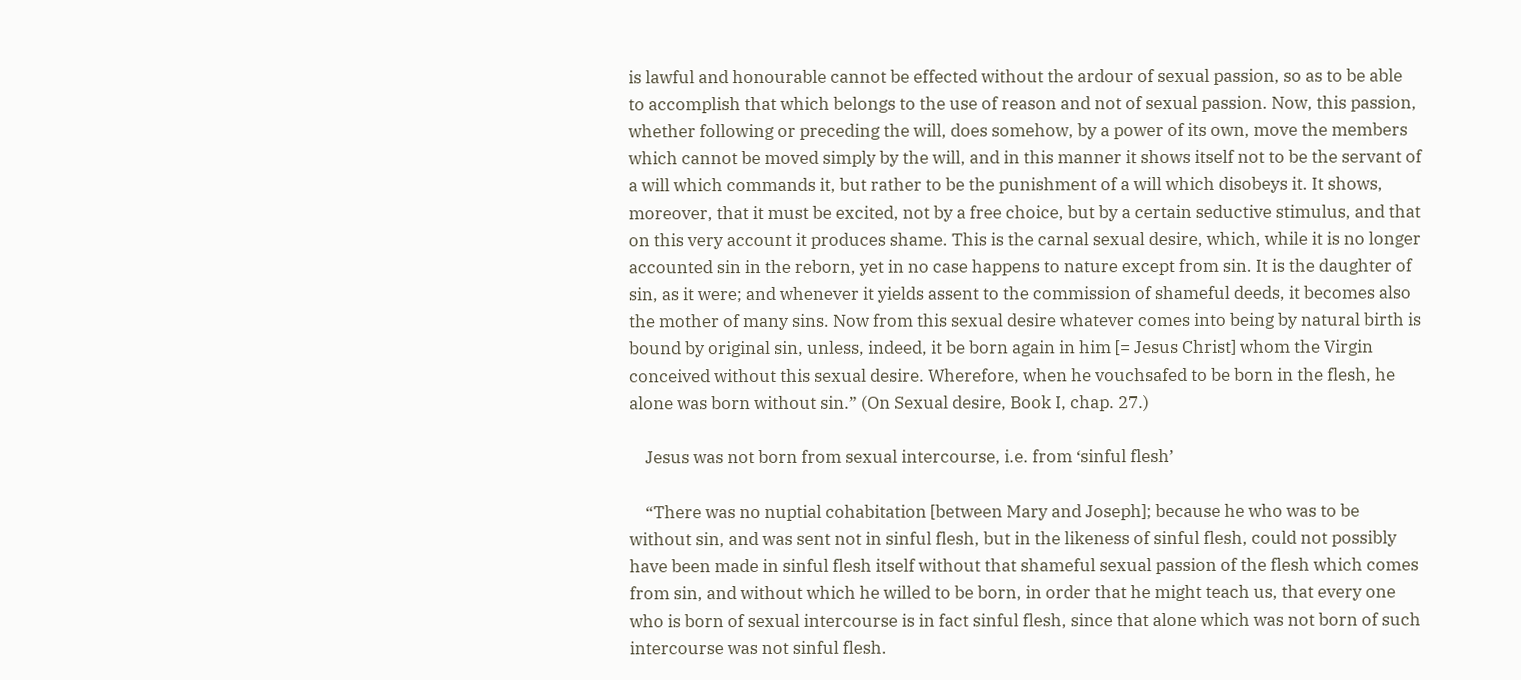is lawful and honourable cannot be effected without the ardour of sexual passion, so as to be able to accomplish that which belongs to the use of reason and not of sexual passion. Now, this passion, whether following or preceding the will, does somehow, by a power of its own, move the members which cannot be moved simply by the will, and in this manner it shows itself not to be the servant of a will which commands it, but rather to be the punishment of a will which disobeys it. It shows, moreover, that it must be excited, not by a free choice, but by a certain seductive stimulus, and that on this very account it produces shame. This is the carnal sexual desire, which, while it is no longer accounted sin in the reborn, yet in no case happens to nature except from sin. It is the daughter of sin, as it were; and whenever it yields assent to the commission of shameful deeds, it becomes also the mother of many sins. Now from this sexual desire whatever comes into being by natural birth is bound by original sin, unless, indeed, it be born again in him [= Jesus Christ] whom the Virgin conceived without this sexual desire. Wherefore, when he vouchsafed to be born in the flesh, he alone was born without sin.” (On Sexual desire, Book I, chap. 27.)

    Jesus was not born from sexual intercourse, i.e. from ‘sinful flesh’

    “There was no nuptial cohabitation [between Mary and Joseph]; because he who was to be without sin, and was sent not in sinful flesh, but in the likeness of sinful flesh, could not possibly have been made in sinful flesh itself without that shameful sexual passion of the flesh which comes from sin, and without which he willed to be born, in order that he might teach us, that every one who is born of sexual intercourse is in fact sinful flesh, since that alone which was not born of such intercourse was not sinful flesh.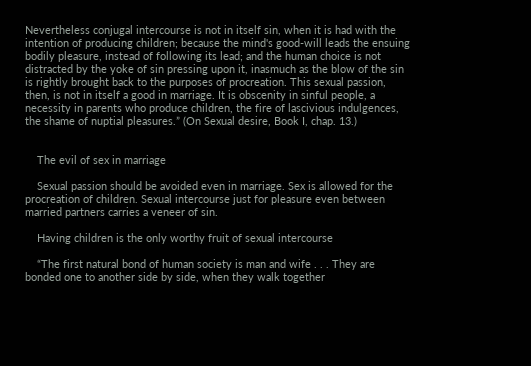Nevertheless conjugal intercourse is not in itself sin, when it is had with the intention of producing children; because the mind's good-will leads the ensuing bodily pleasure, instead of following its lead; and the human choice is not distracted by the yoke of sin pressing upon it, inasmuch as the blow of the sin is rightly brought back to the purposes of procreation. This sexual passion, then, is not in itself a good in marriage. It is obscenity in sinful people, a necessity in parents who produce children, the fire of lascivious indulgences, the shame of nuptial pleasures.” (On Sexual desire, Book I, chap. 13.)


    The evil of sex in marriage

    Sexual passion should be avoided even in marriage. Sex is allowed for the procreation of children. Sexual intercourse just for pleasure even between married partners carries a veneer of sin.

    Having children is the only worthy fruit of sexual intercourse

    “The first natural bond of human society is man and wife . . . They are bonded one to another side by side, when they walk together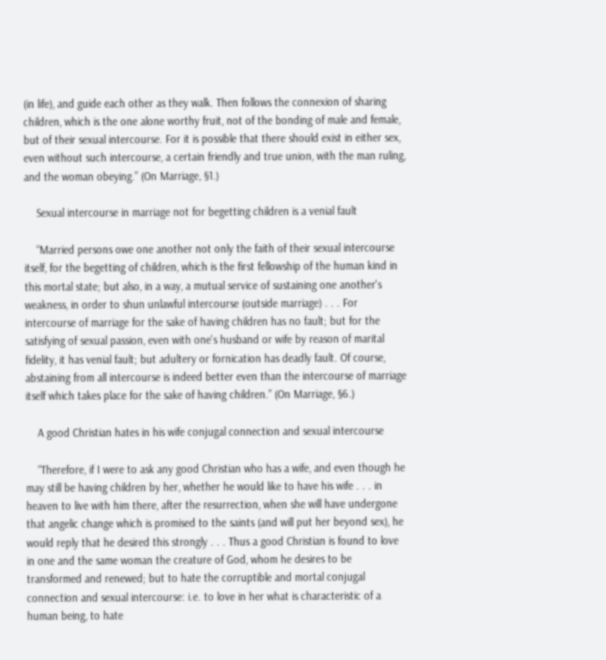(in life), and guide each other as they walk. Then follows the connexion of sharing children, which is the one alone worthy fruit, not of the bonding of male and female, but of their sexual intercourse. For it is possible that there should exist in either sex, even without such intercourse, a certain friendly and true union, with the man ruling, and the woman obeying.” (On Marriage, §1.)

    Sexual intercourse in marriage not for begetting children is a venial fault

    “Married persons owe one another not only the faith of their sexual intercourse itself, for the begetting of children, which is the first fellowship of the human kind in this mortal state; but also, in a way, a mutual service of sustaining one another's weakness, in order to shun unlawful intercourse (outside marriage) . . . For intercourse of marriage for the sake of having children has no fault; but for the satisfying of sexual passion, even with one's husband or wife by reason of marital fidelity, it has venial fault; but adultery or fornication has deadly fault. Of course, abstaining from all intercourse is indeed better even than the intercourse of marriage itself which takes place for the sake of having children.” (On Marriage, §6.)

    A good Christian hates in his wife conjugal connection and sexual intercourse

    “Therefore, if I were to ask any good Christian who has a wife, and even though he may still be having children by her, whether he would like to have his wife . . . in heaven to live with him there, after the resurrection, when she will have undergone that angelic change which is promised to the saints (and will put her beyond sex), he would reply that he desired this strongly . . . Thus a good Christian is found to love in one and the same woman the creature of God, whom he desires to be transformed and renewed; but to hate the corruptible and mortal conjugal connection and sexual intercourse: i.e. to love in her what is characteristic of a human being, to hate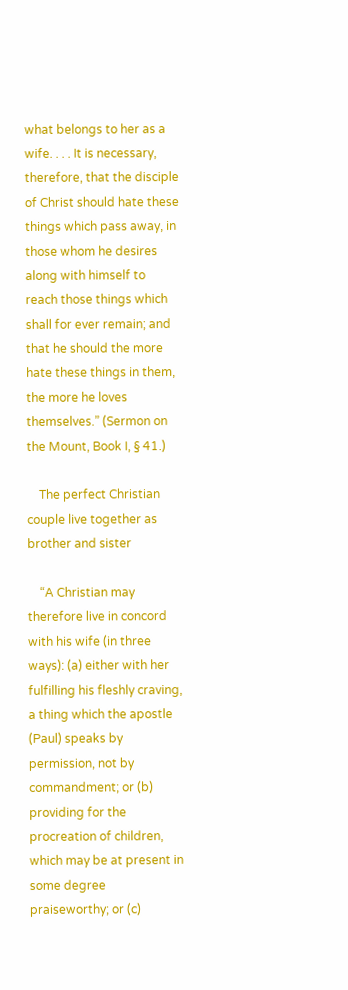what belongs to her as a wife. . . . It is necessary, therefore, that the disciple of Christ should hate these things which pass away, in those whom he desires along with himself to reach those things which shall for ever remain; and that he should the more hate these things in them, the more he loves themselves.” (Sermon on the Mount, Book I, § 41.)

    The perfect Christian couple live together as brother and sister

    “A Christian may therefore live in concord with his wife (in three ways): (a) either with her fulfilling his fleshly craving, a thing which the apostle (Paul) speaks by permission, not by commandment; or (b) providing for the procreation of children, which may be at present in some degree praiseworthy; or (c)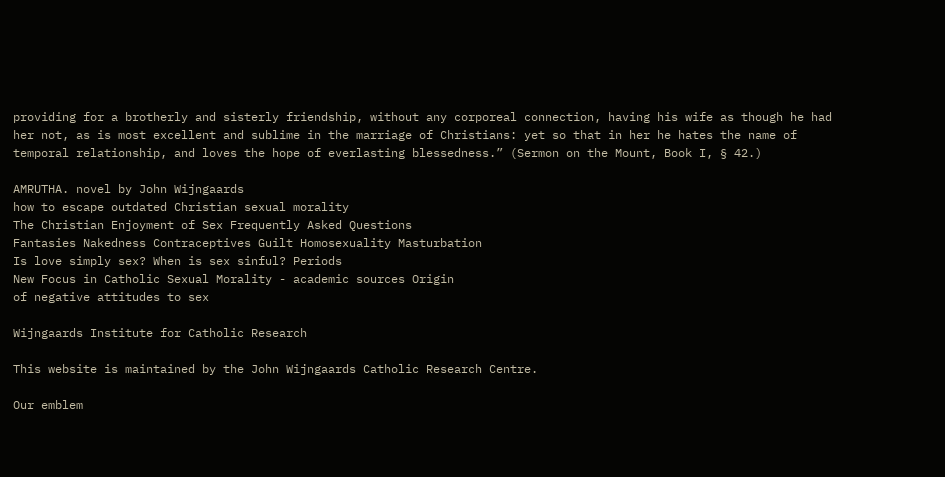providing for a brotherly and sisterly friendship, without any corporeal connection, having his wife as though he had her not, as is most excellent and sublime in the marriage of Christians: yet so that in her he hates the name of temporal relationship, and loves the hope of everlasting blessedness.” (Sermon on the Mount, Book I, § 42.)

AMRUTHA. novel by John Wijngaards
how to escape outdated Christian sexual morality
The Christian Enjoyment of Sex Frequently Asked Questions
Fantasies Nakedness Contraceptives Guilt Homosexuality Masturbation
Is love simply sex? When is sex sinful? Periods
New Focus in Catholic Sexual Morality - academic sources Origin
of negative attitudes to sex

Wijngaards Institute for Catholic Research

This website is maintained by the John Wijngaards Catholic Research Centre.

Our emblem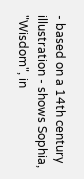- based on a 14th century illustration - shows Sophia, "Wisdom", in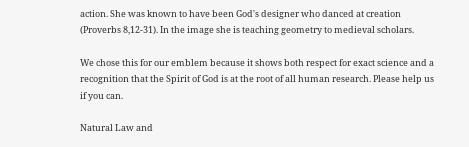action. She was known to have been God's designer who danced at creation (Proverbs 8,12-31). In the image she is teaching geometry to medieval scholars.

We chose this for our emblem because it shows both respect for exact science and a recognition that the Spirit of God is at the root of all human research. Please help us if you can.

Natural Law and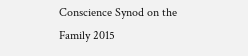Conscience Synod on the Family 2015